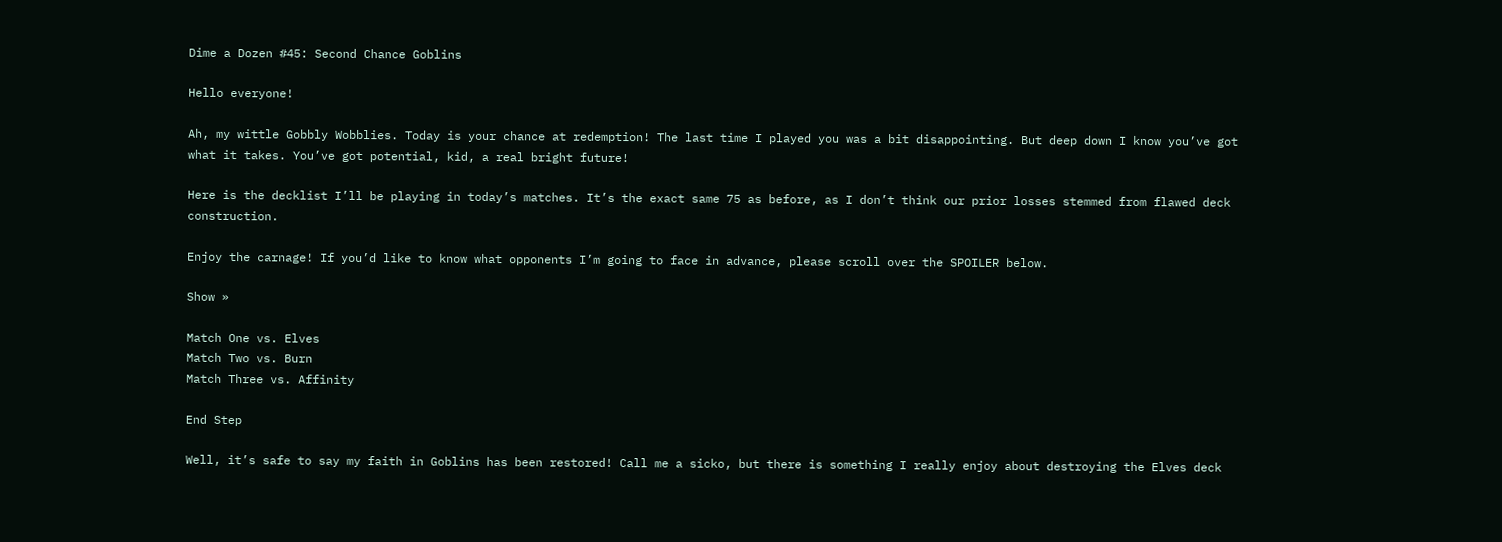Dime a Dozen #45: Second Chance Goblins

Hello everyone!

Ah, my wittle Gobbly Wobblies. Today is your chance at redemption! The last time I played you was a bit disappointing. But deep down I know you’ve got what it takes. You’ve got potential, kid, a real bright future!

Here is the decklist I’ll be playing in today’s matches. It’s the exact same 75 as before, as I don’t think our prior losses stemmed from flawed deck construction.

Enjoy the carnage! If you’d like to know what opponents I’m going to face in advance, please scroll over the SPOILER below.

Show »

Match One vs. Elves
Match Two vs. Burn
Match Three vs. Affinity

End Step

Well, it’s safe to say my faith in Goblins has been restored! Call me a sicko, but there is something I really enjoy about destroying the Elves deck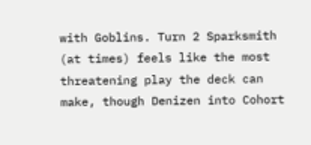with Goblins. Turn 2 Sparksmith (at times) feels like the most threatening play the deck can make, though Denizen into Cohort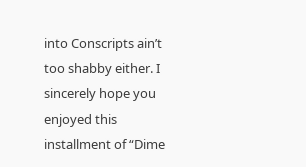into Conscripts ain’t too shabby either. I sincerely hope you enjoyed this installment of “Dime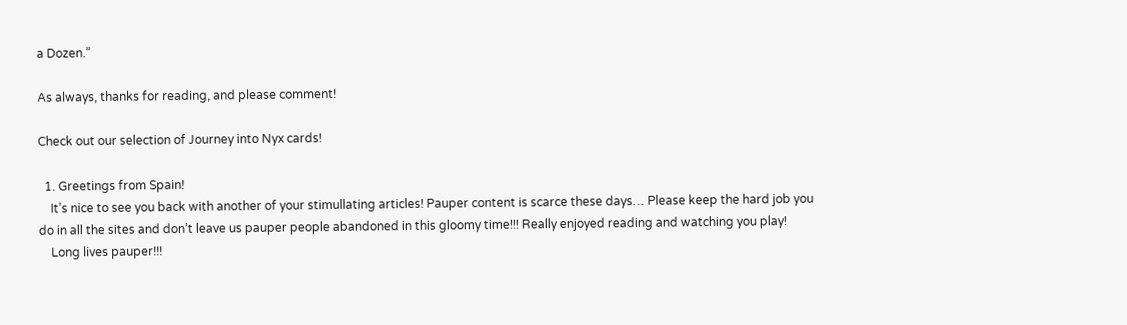a Dozen.”

As always, thanks for reading, and please comment!

Check out our selection of Journey into Nyx cards!

  1. Greetings from Spain!
    It’s nice to see you back with another of your stimullating articles! Pauper content is scarce these days… Please keep the hard job you do in all the sites and don’t leave us pauper people abandoned in this gloomy time!!! Really enjoyed reading and watching you play!
    Long lives pauper!!!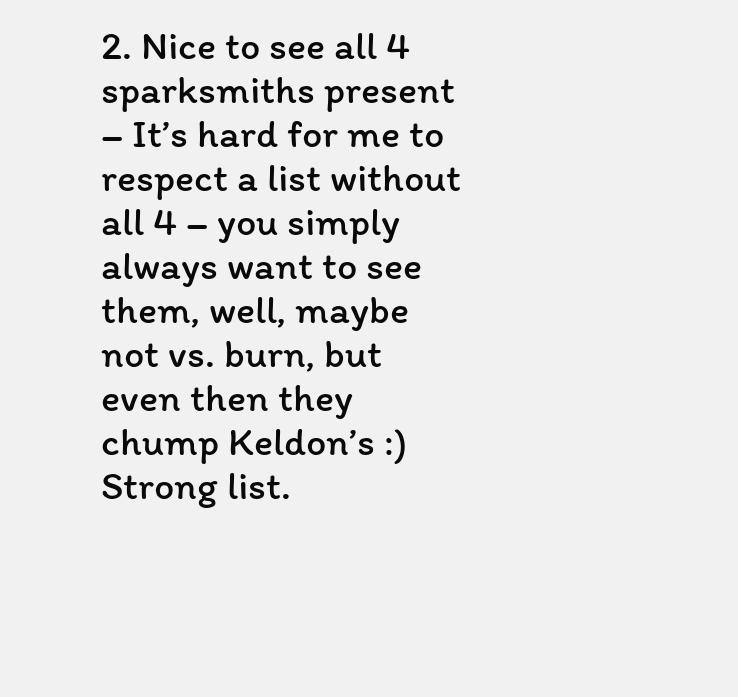2. Nice to see all 4 sparksmiths present – It’s hard for me to respect a list without all 4 – you simply always want to see them, well, maybe not vs. burn, but even then they chump Keldon’s :) Strong list.